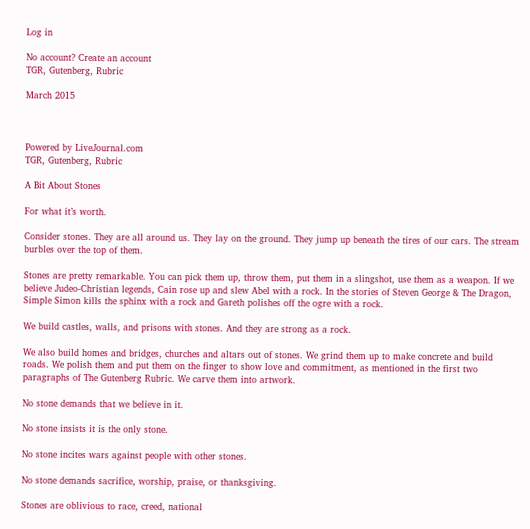Log in

No account? Create an account
TGR, Gutenberg, Rubric

March 2015



Powered by LiveJournal.com
TGR, Gutenberg, Rubric

A Bit About Stones

For what it’s worth.

Consider stones. They are all around us. They lay on the ground. They jump up beneath the tires of our cars. The stream burbles over the top of them.

Stones are pretty remarkable. You can pick them up, throw them, put them in a slingshot, use them as a weapon. If we believe Judeo-Christian legends, Cain rose up and slew Abel with a rock. In the stories of Steven George & The Dragon, Simple Simon kills the sphinx with a rock and Gareth polishes off the ogre with a rock.

We build castles, walls, and prisons with stones. And they are strong as a rock.

We also build homes and bridges, churches and altars out of stones. We grind them up to make concrete and build roads. We polish them and put them on the finger to show love and commitment, as mentioned in the first two paragraphs of The Gutenberg Rubric. We carve them into artwork.

No stone demands that we believe in it.

No stone insists it is the only stone.

No stone incites wars against people with other stones.

No stone demands sacrifice, worship, praise, or thanksgiving.

Stones are oblivious to race, creed, national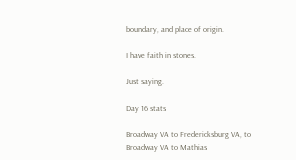boundary, and place of origin.

I have faith in stones.

Just saying.

Day 16 stats

Broadway VA to Fredericksburg VA, to Broadway VA to Mathias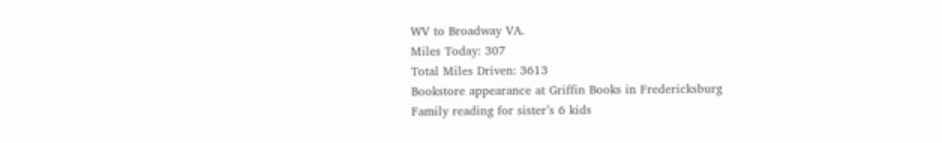WV to Broadway VA.
Miles Today: 307
Total Miles Driven: 3613
Bookstore appearance at Griffin Books in Fredericksburg
Family reading for sister’s 6 kids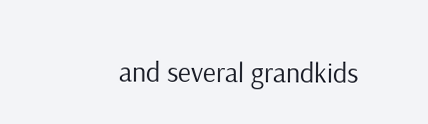and several grandkids